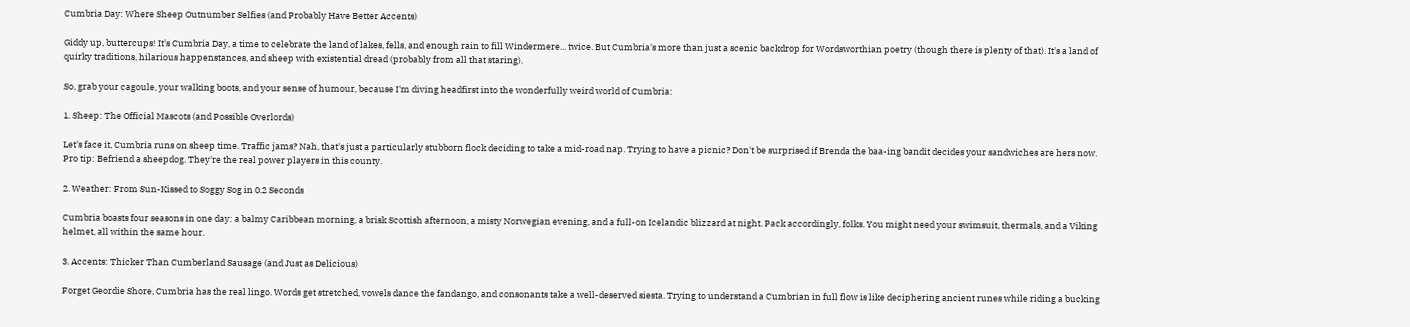Cumbria Day: Where Sheep Outnumber Selfies (and Probably Have Better Accents)

Giddy up, buttercups! It's Cumbria Day, a time to celebrate the land of lakes, fells, and enough rain to fill Windermere... twice. But Cumbria's more than just a scenic backdrop for Wordsworthian poetry (though there is plenty of that). It's a land of quirky traditions, hilarious happenstances, and sheep with existential dread (probably from all that staring).

So, grab your cagoule, your walking boots, and your sense of humour, because I'm diving headfirst into the wonderfully weird world of Cumbria:

1. Sheep: The Official Mascots (and Possible Overlords)

Let's face it, Cumbria runs on sheep time. Traffic jams? Nah, that's just a particularly stubborn flock deciding to take a mid-road nap. Trying to have a picnic? Don't be surprised if Brenda the baa-ing bandit decides your sandwiches are hers now. Pro tip: Befriend a sheepdog. They're the real power players in this county.

2. Weather: From Sun-Kissed to Soggy Sog in 0.2 Seconds

Cumbria boasts four seasons in one day: a balmy Caribbean morning, a brisk Scottish afternoon, a misty Norwegian evening, and a full-on Icelandic blizzard at night. Pack accordingly, folks. You might need your swimsuit, thermals, and a Viking helmet, all within the same hour.

3. Accents: Thicker Than Cumberland Sausage (and Just as Delicious)

Forget Geordie Shore, Cumbria has the real lingo. Words get stretched, vowels dance the fandango, and consonants take a well-deserved siesta. Trying to understand a Cumbrian in full flow is like deciphering ancient runes while riding a bucking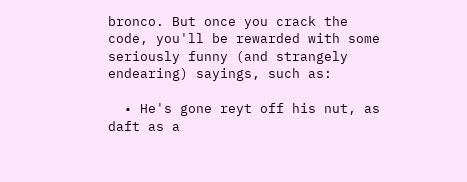bronco. But once you crack the code, you'll be rewarded with some seriously funny (and strangely endearing) sayings, such as:

  • He's gone reyt off his nut, as daft as a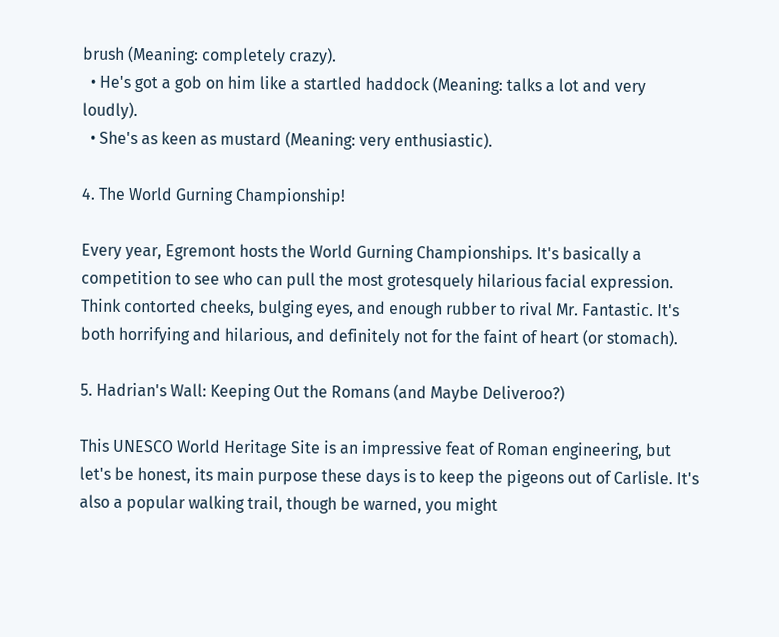brush (Meaning: completely crazy).
  • He's got a gob on him like a startled haddock (Meaning: talks a lot and very loudly).
  • She's as keen as mustard (Meaning: very enthusiastic).

4. The World Gurning Championship!

Every year, Egremont hosts the World Gurning Championships. It's basically a competition to see who can pull the most grotesquely hilarious facial expression. Think contorted cheeks, bulging eyes, and enough rubber to rival Mr. Fantastic. It's both horrifying and hilarious, and definitely not for the faint of heart (or stomach).

5. Hadrian's Wall: Keeping Out the Romans (and Maybe Deliveroo?)

This UNESCO World Heritage Site is an impressive feat of Roman engineering, but let's be honest, its main purpose these days is to keep the pigeons out of Carlisle. It's also a popular walking trail, though be warned, you might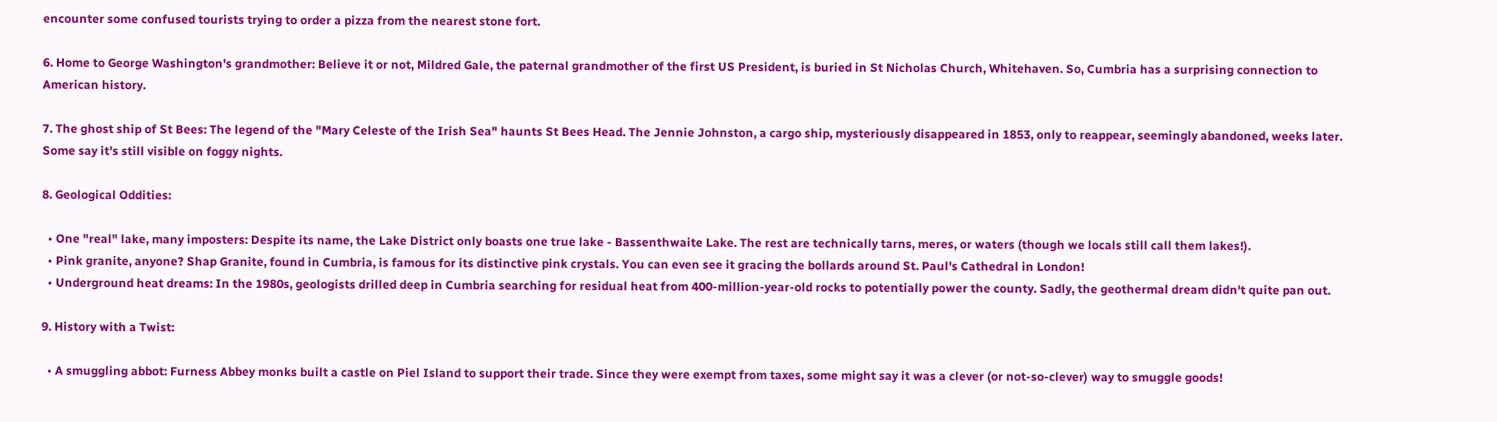encounter some confused tourists trying to order a pizza from the nearest stone fort.

6. Home to George Washington's grandmother: Believe it or not, Mildred Gale, the paternal grandmother of the first US President, is buried in St Nicholas Church, Whitehaven. So, Cumbria has a surprising connection to American history.

7. The ghost ship of St Bees: The legend of the "Mary Celeste of the Irish Sea" haunts St Bees Head. The Jennie Johnston, a cargo ship, mysteriously disappeared in 1853, only to reappear, seemingly abandoned, weeks later. Some say it's still visible on foggy nights.

8. Geological Oddities:

  • One "real" lake, many imposters: Despite its name, the Lake District only boasts one true lake - Bassenthwaite Lake. The rest are technically tarns, meres, or waters (though we locals still call them lakes!).
  • Pink granite, anyone? Shap Granite, found in Cumbria, is famous for its distinctive pink crystals. You can even see it gracing the bollards around St. Paul's Cathedral in London!
  • Underground heat dreams: In the 1980s, geologists drilled deep in Cumbria searching for residual heat from 400-million-year-old rocks to potentially power the county. Sadly, the geothermal dream didn't quite pan out.

9. History with a Twist:

  • A smuggling abbot: Furness Abbey monks built a castle on Piel Island to support their trade. Since they were exempt from taxes, some might say it was a clever (or not-so-clever) way to smuggle goods!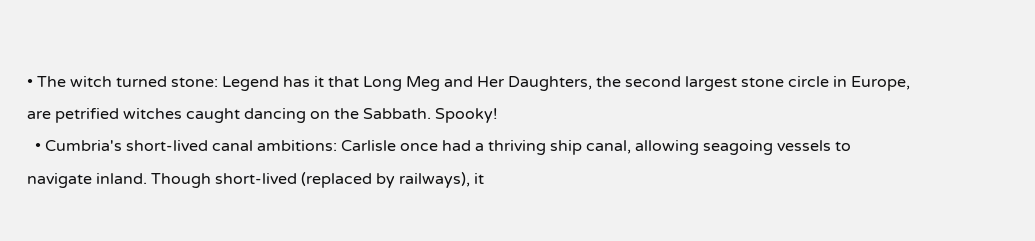• The witch turned stone: Legend has it that Long Meg and Her Daughters, the second largest stone circle in Europe, are petrified witches caught dancing on the Sabbath. Spooky!
  • Cumbria's short-lived canal ambitions: Carlisle once had a thriving ship canal, allowing seagoing vessels to navigate inland. Though short-lived (replaced by railways), it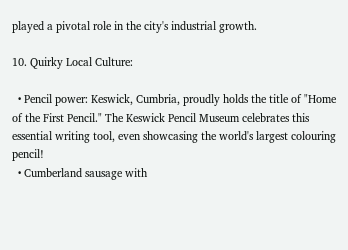played a pivotal role in the city's industrial growth.

10. Quirky Local Culture:

  • Pencil power: Keswick, Cumbria, proudly holds the title of "Home of the First Pencil." The Keswick Pencil Museum celebrates this essential writing tool, even showcasing the world's largest colouring pencil!
  • Cumberland sausage with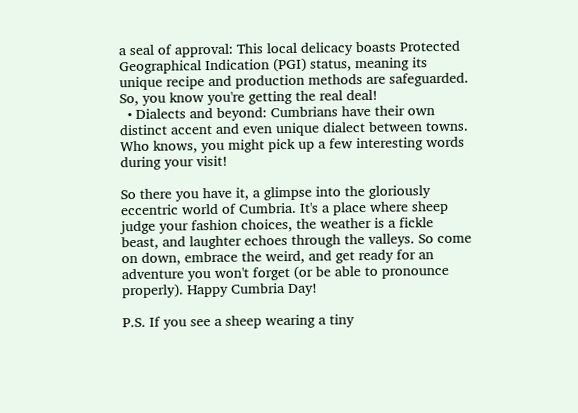a seal of approval: This local delicacy boasts Protected Geographical Indication (PGI) status, meaning its unique recipe and production methods are safeguarded. So, you know you're getting the real deal!
  • Dialects and beyond: Cumbrians have their own distinct accent and even unique dialect between towns. Who knows, you might pick up a few interesting words during your visit!

So there you have it, a glimpse into the gloriously eccentric world of Cumbria. It's a place where sheep judge your fashion choices, the weather is a fickle beast, and laughter echoes through the valleys. So come on down, embrace the weird, and get ready for an adventure you won't forget (or be able to pronounce properly). Happy Cumbria Day!

P.S. If you see a sheep wearing a tiny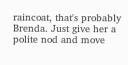raincoat, that's probably Brenda. Just give her a polite nod and move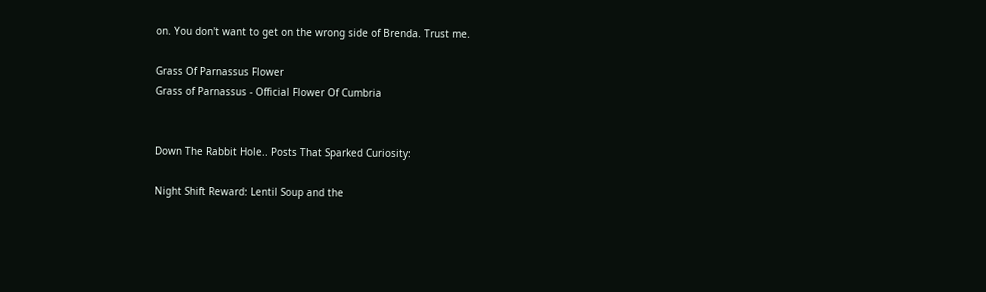on. You don't want to get on the wrong side of Brenda. Trust me.

Grass Of Parnassus Flower
Grass of Parnassus - Official Flower Of Cumbria


Down The Rabbit Hole.. Posts That Sparked Curiosity:

Night Shift Reward: Lentil Soup and the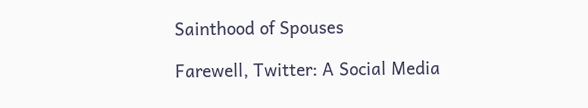Sainthood of Spouses

Farewell, Twitter: A Social Media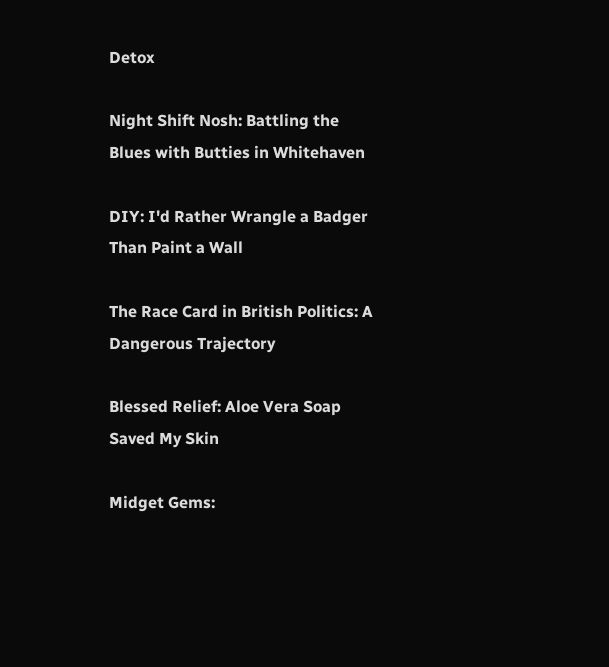Detox

Night Shift Nosh: Battling the Blues with Butties in Whitehaven

DIY: I'd Rather Wrangle a Badger Than Paint a Wall

The Race Card in British Politics: A Dangerous Trajectory

Blessed Relief: Aloe Vera Soap Saved My Skin

Midget Gems: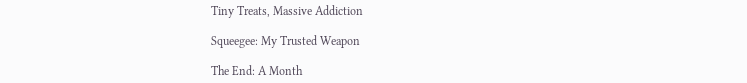Tiny Treats, Massive Addiction

Squeegee: My Trusted Weapon

The End: A Month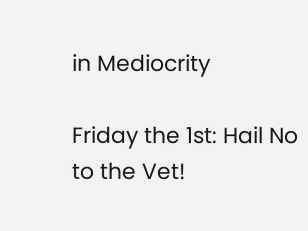in Mediocrity

Friday the 1st: Hail No to the Vet!